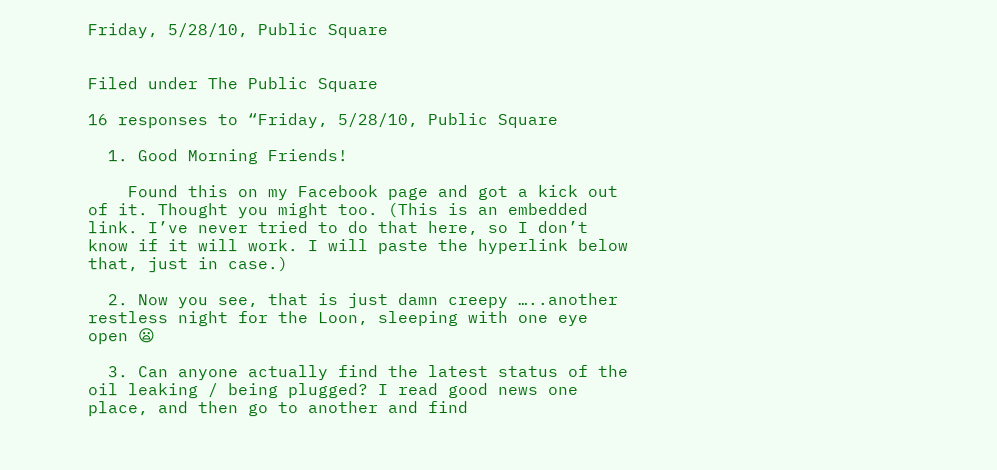Friday, 5/28/10, Public Square


Filed under The Public Square

16 responses to “Friday, 5/28/10, Public Square

  1. Good Morning Friends!

    Found this on my Facebook page and got a kick out of it. Thought you might too. (This is an embedded link. I’ve never tried to do that here, so I don’t know if it will work. I will paste the hyperlink below that, just in case.)

  2. Now you see, that is just damn creepy …..another restless night for the Loon, sleeping with one eye open 😦

  3. Can anyone actually find the latest status of the oil leaking / being plugged? I read good news one place, and then go to another and find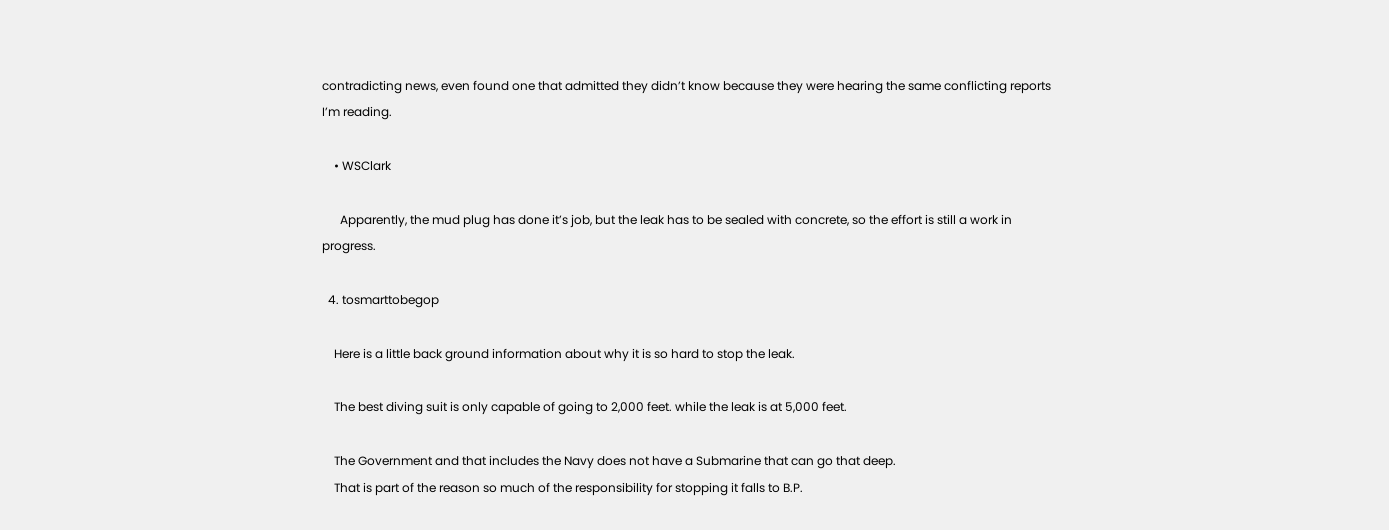contradicting news, even found one that admitted they didn’t know because they were hearing the same conflicting reports I’m reading.

    • WSClark

      Apparently, the mud plug has done it’s job, but the leak has to be sealed with concrete, so the effort is still a work in progress.

  4. tosmarttobegop

    Here is a little back ground information about why it is so hard to stop the leak.

    The best diving suit is only capable of going to 2,000 feet. while the leak is at 5,000 feet.

    The Government and that includes the Navy does not have a Submarine that can go that deep.
    That is part of the reason so much of the responsibility for stopping it falls to B.P.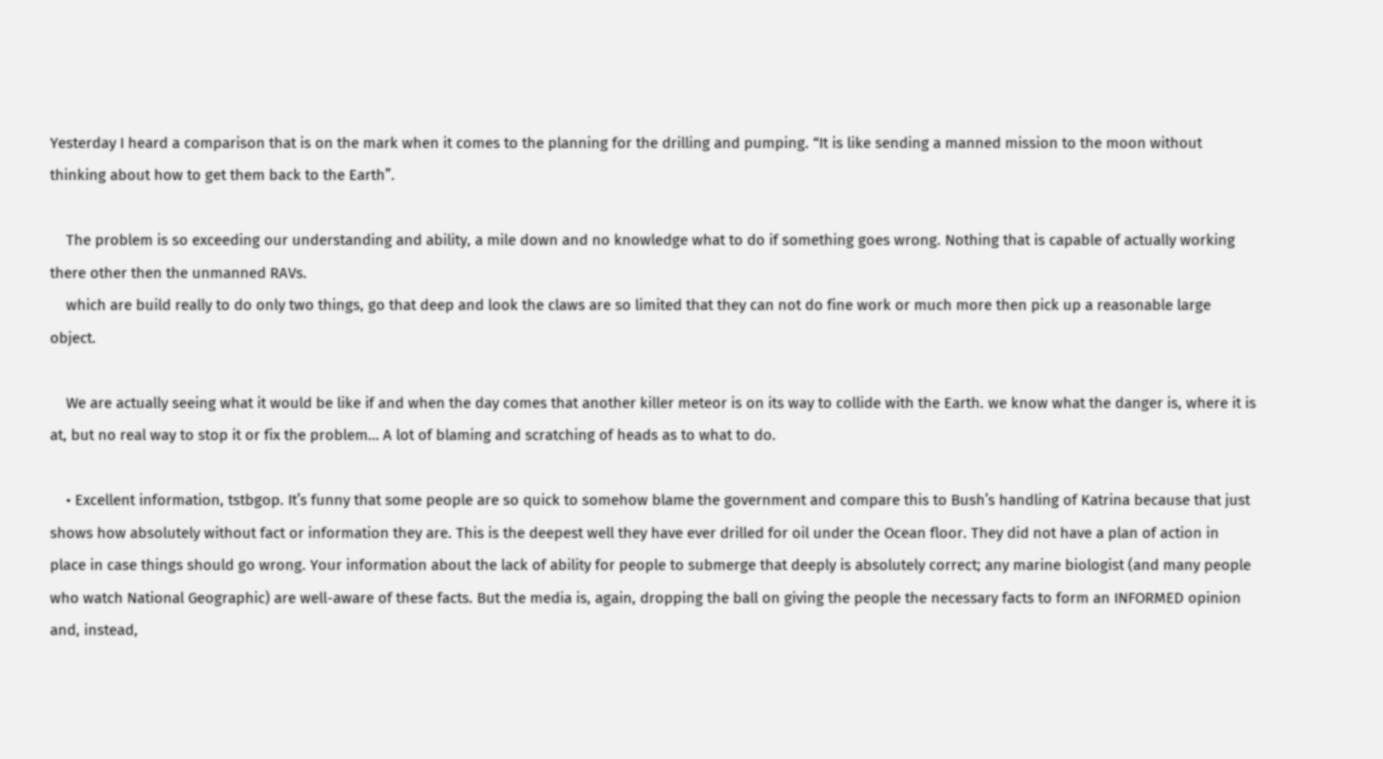Yesterday I heard a comparison that is on the mark when it comes to the planning for the drilling and pumping. “It is like sending a manned mission to the moon without thinking about how to get them back to the Earth”.

    The problem is so exceeding our understanding and ability, a mile down and no knowledge what to do if something goes wrong. Nothing that is capable of actually working there other then the unmanned RAVs.
    which are build really to do only two things, go that deep and look the claws are so limited that they can not do fine work or much more then pick up a reasonable large object.

    We are actually seeing what it would be like if and when the day comes that another killer meteor is on its way to collide with the Earth. we know what the danger is, where it is at, but no real way to stop it or fix the problem… A lot of blaming and scratching of heads as to what to do.

    • Excellent information, tstbgop. It’s funny that some people are so quick to somehow blame the government and compare this to Bush’s handling of Katrina because that just shows how absolutely without fact or information they are. This is the deepest well they have ever drilled for oil under the Ocean floor. They did not have a plan of action in place in case things should go wrong. Your information about the lack of ability for people to submerge that deeply is absolutely correct; any marine biologist (and many people who watch National Geographic) are well-aware of these facts. But the media is, again, dropping the ball on giving the people the necessary facts to form an INFORMED opinion and, instead,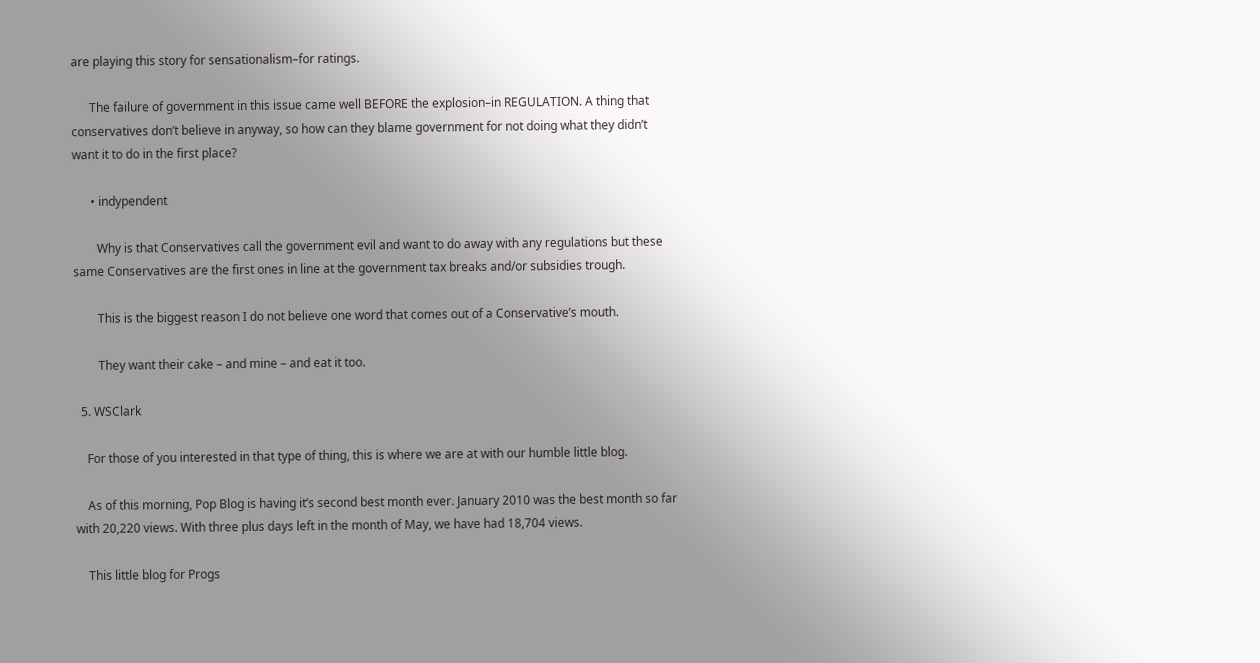are playing this story for sensationalism–for ratings.

      The failure of government in this issue came well BEFORE the explosion–in REGULATION. A thing that conservatives don’t believe in anyway, so how can they blame government for not doing what they didn’t want it to do in the first place?

      • indypendent

        Why is that Conservatives call the government evil and want to do away with any regulations but these same Conservatives are the first ones in line at the government tax breaks and/or subsidies trough.

        This is the biggest reason I do not believe one word that comes out of a Conservative’s mouth.

        They want their cake – and mine – and eat it too.

  5. WSClark

    For those of you interested in that type of thing, this is where we are at with our humble little blog.

    As of this morning, Pop Blog is having it’s second best month ever. January 2010 was the best month so far with 20,220 views. With three plus days left in the month of May, we have had 18,704 views.

    This little blog for Progs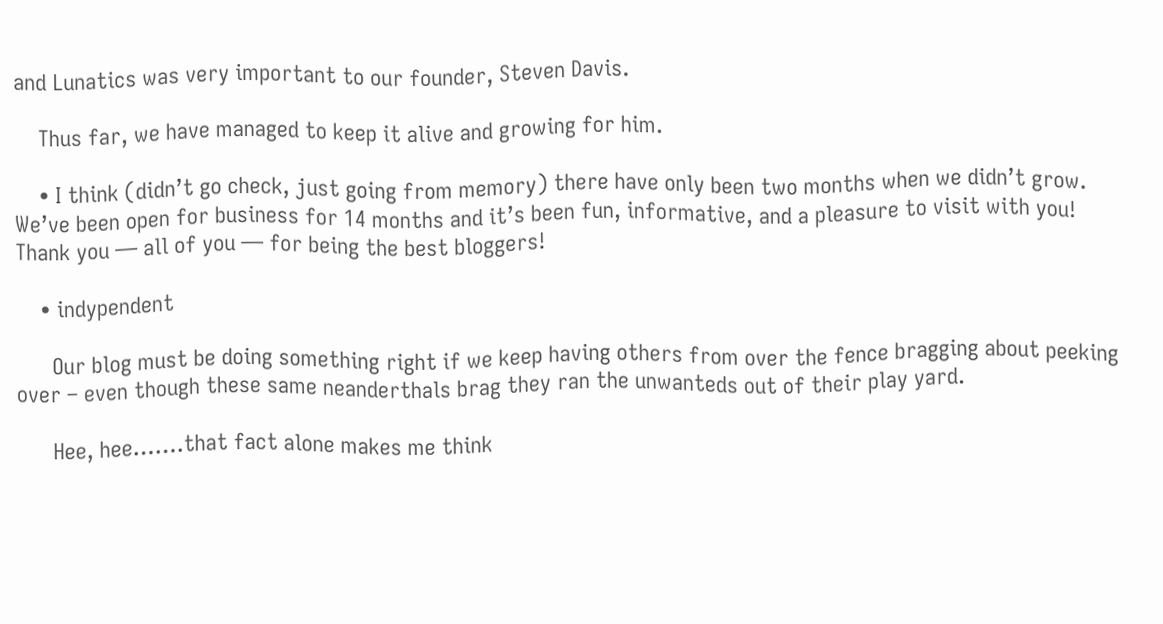and Lunatics was very important to our founder, Steven Davis.

    Thus far, we have managed to keep it alive and growing for him.

    • I think (didn’t go check, just going from memory) there have only been two months when we didn’t grow. We’ve been open for business for 14 months and it’s been fun, informative, and a pleasure to visit with you! Thank you — all of you — for being the best bloggers!

    • indypendent

      Our blog must be doing something right if we keep having others from over the fence bragging about peeking over – even though these same neanderthals brag they ran the unwanteds out of their play yard.

      Hee, hee…….that fact alone makes me think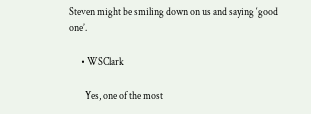Steven might be smiling down on us and saying ‘good one’.

      • WSClark

        Yes, one of the most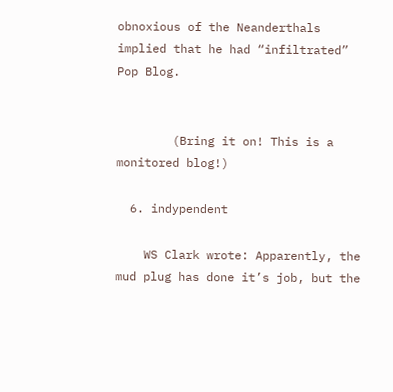obnoxious of the Neanderthals implied that he had “infiltrated” Pop Blog.


        (Bring it on! This is a monitored blog!)

  6. indypendent

    WS Clark wrote: Apparently, the mud plug has done it’s job, but the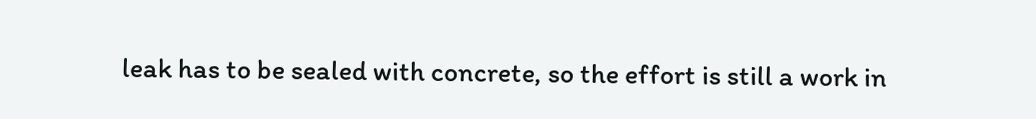leak has to be sealed with concrete, so the effort is still a work in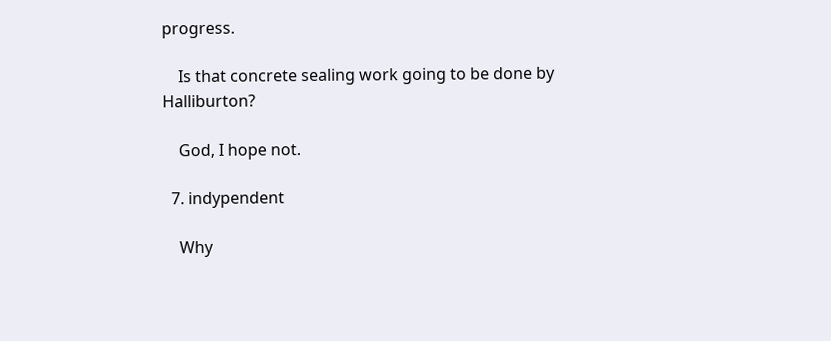progress.

    Is that concrete sealing work going to be done by Halliburton?

    God, I hope not.

  7. indypendent

    Why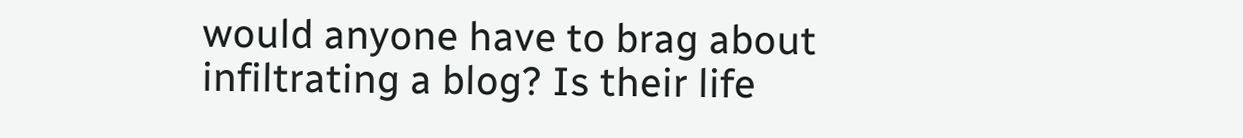would anyone have to brag about infiltrating a blog? Is their life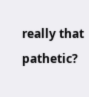really that pathetic?